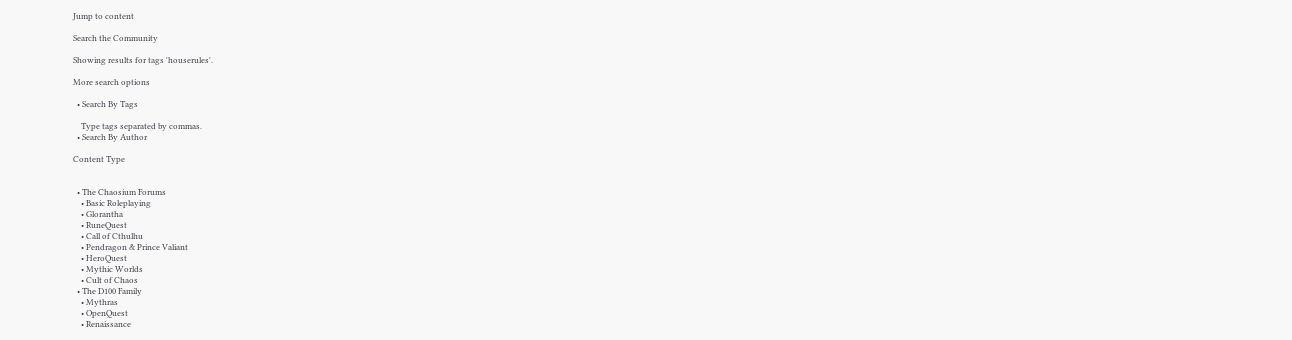Jump to content

Search the Community

Showing results for tags 'houserules'.

More search options

  • Search By Tags

    Type tags separated by commas.
  • Search By Author

Content Type


  • The Chaosium Forums
    • Basic Roleplaying
    • Glorantha
    • RuneQuest
    • Call of Cthulhu
    • Pendragon & Prince Valiant
    • HeroQuest
    • Mythic Worlds
    • Cult of Chaos
  • The D100 Family
    • Mythras
    • OpenQuest
    • Renaissance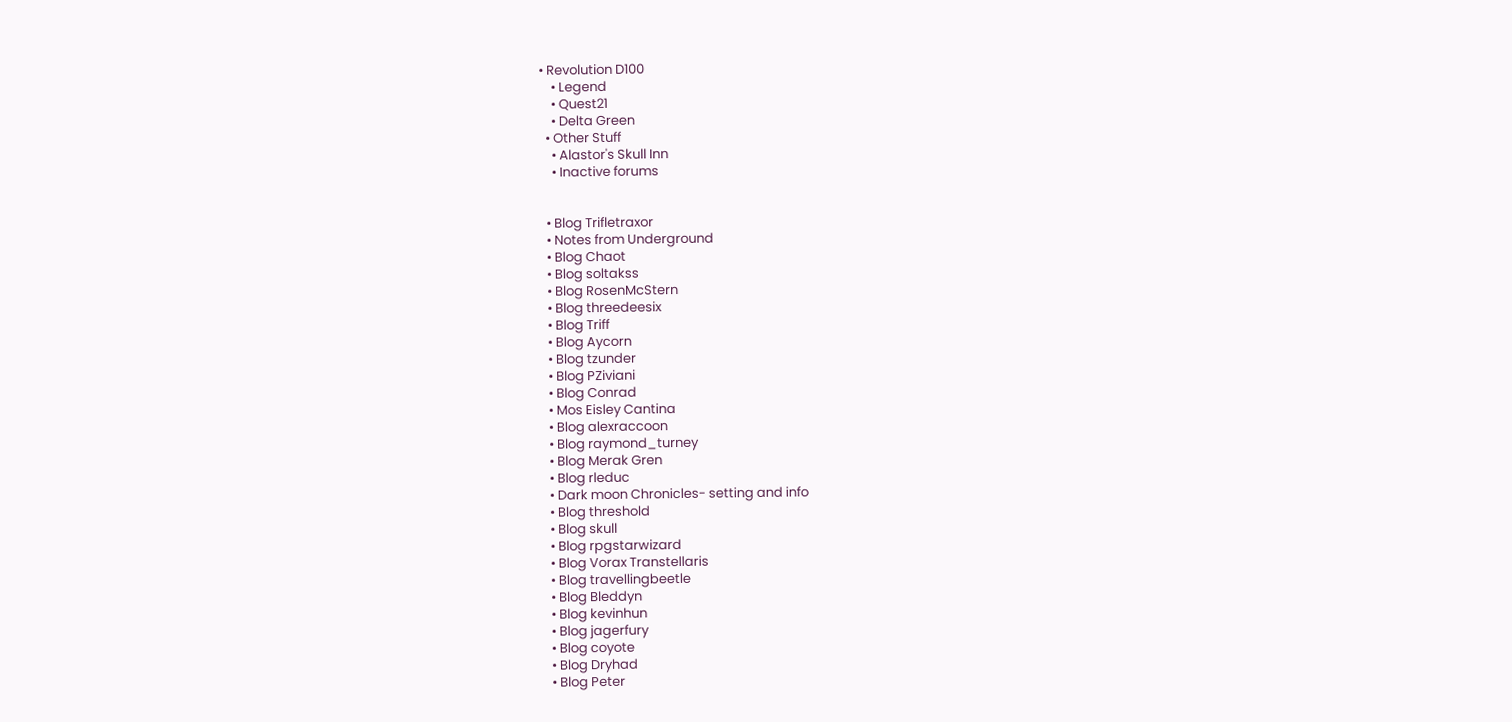• Revolution D100
    • Legend
    • Quest21
    • Delta Green
  • Other Stuff
    • Alastor's Skull Inn
    • Inactive forums


  • Blog Trifletraxor
  • Notes from Underground
  • Blog Chaot
  • Blog soltakss
  • Blog RosenMcStern
  • Blog threedeesix
  • Blog Triff
  • Blog Aycorn
  • Blog tzunder
  • Blog PZiviani
  • Blog Conrad
  • Mos Eisley Cantina
  • Blog alexraccoon
  • Blog raymond_turney
  • Blog Merak Gren
  • Blog rleduc
  • Dark moon Chronicles- setting and info
  • Blog threshold
  • Blog skull
  • Blog rpgstarwizard
  • Blog Vorax Transtellaris
  • Blog travellingbeetle
  • Blog Bleddyn
  • Blog kevinhun
  • Blog jagerfury
  • Blog coyote
  • Blog Dryhad
  • Blog Peter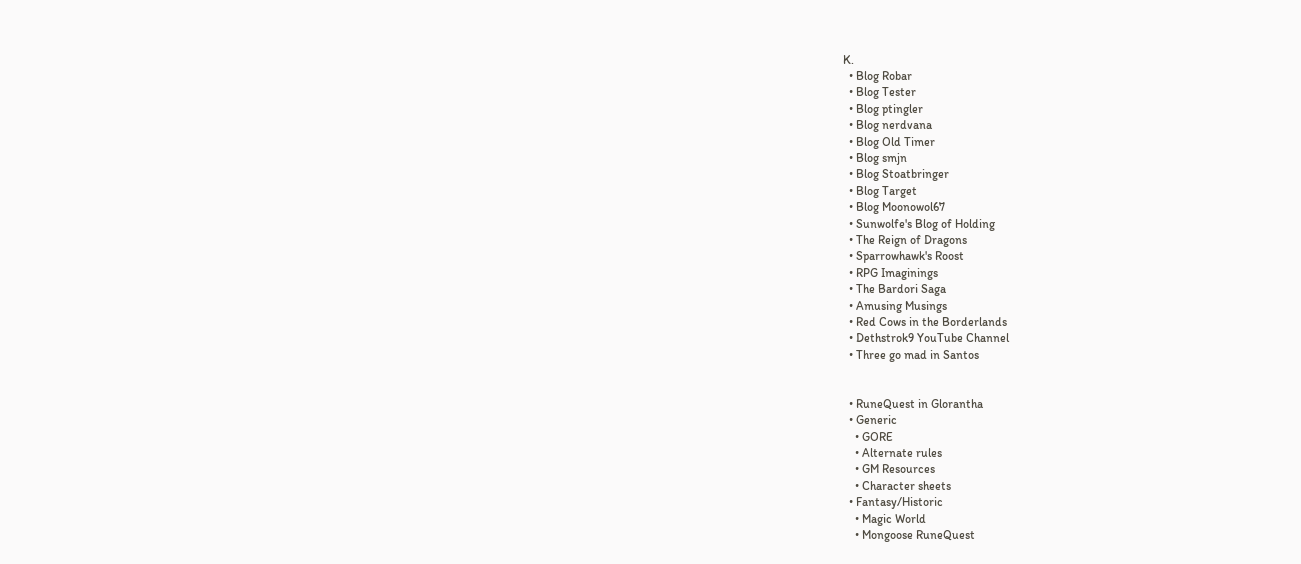K.
  • Blog Robar
  • Blog Tester
  • Blog ptingler
  • Blog nerdvana
  • Blog Old Timer
  • Blog smjn
  • Blog Stoatbringer
  • Blog Target
  • Blog Moonowol67
  • Sunwolfe's Blog of Holding
  • The Reign of Dragons
  • Sparrowhawk's Roost
  • RPG Imaginings
  • The Bardori Saga
  • Amusing Musings
  • Red Cows in the Borderlands
  • Dethstrok9 YouTube Channel
  • Three go mad in Santos


  • RuneQuest in Glorantha
  • Generic
    • GORE
    • Alternate rules
    • GM Resources
    • Character sheets
  • Fantasy/Historic
    • Magic World
    • Mongoose RuneQuest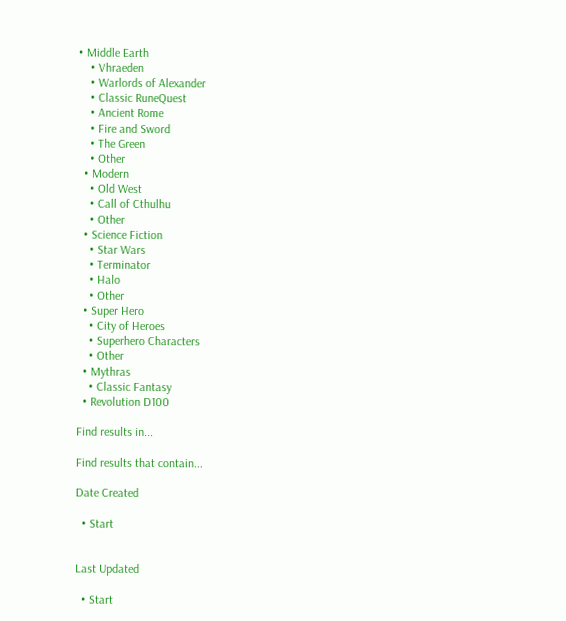• Middle Earth
    • Vhraeden
    • Warlords of Alexander
    • Classic RuneQuest
    • Ancient Rome
    • Fire and Sword
    • The Green
    • Other
  • Modern
    • Old West
    • Call of Cthulhu
    • Other
  • Science Fiction
    • Star Wars
    • Terminator
    • Halo
    • Other
  • Super Hero
    • City of Heroes
    • Superhero Characters
    • Other
  • Mythras
    • Classic Fantasy
  • Revolution D100

Find results in...

Find results that contain...

Date Created

  • Start


Last Updated

  • Start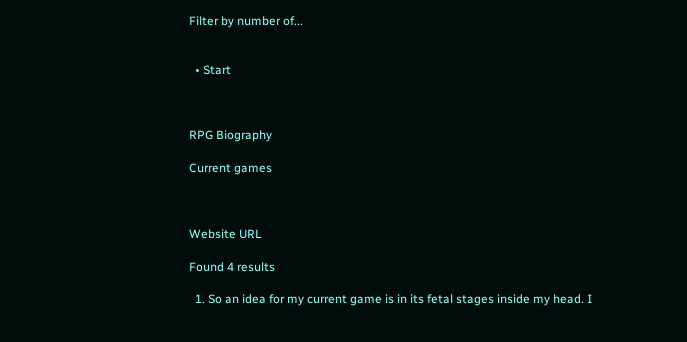Filter by number of...


  • Start



RPG Biography

Current games



Website URL

Found 4 results

  1. So an idea for my current game is in its fetal stages inside my head. I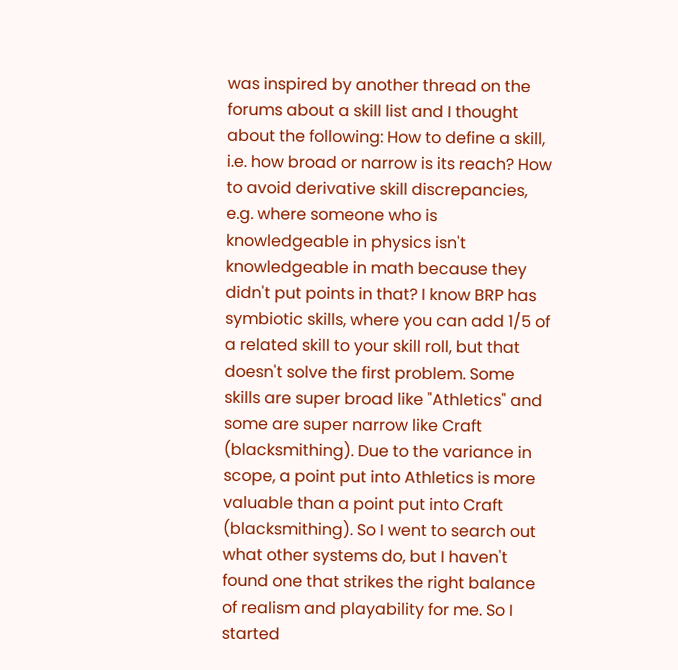was inspired by another thread on the forums about a skill list and I thought about the following: How to define a skill, i.e. how broad or narrow is its reach? How to avoid derivative skill discrepancies, e.g. where someone who is knowledgeable in physics isn't knowledgeable in math because they didn't put points in that? I know BRP has symbiotic skills, where you can add 1/5 of a related skill to your skill roll, but that doesn't solve the first problem. Some skills are super broad like "Athletics" and some are super narrow like Craft (blacksmithing). Due to the variance in scope, a point put into Athletics is more valuable than a point put into Craft (blacksmithing). So I went to search out what other systems do, but I haven't found one that strikes the right balance of realism and playability for me. So I started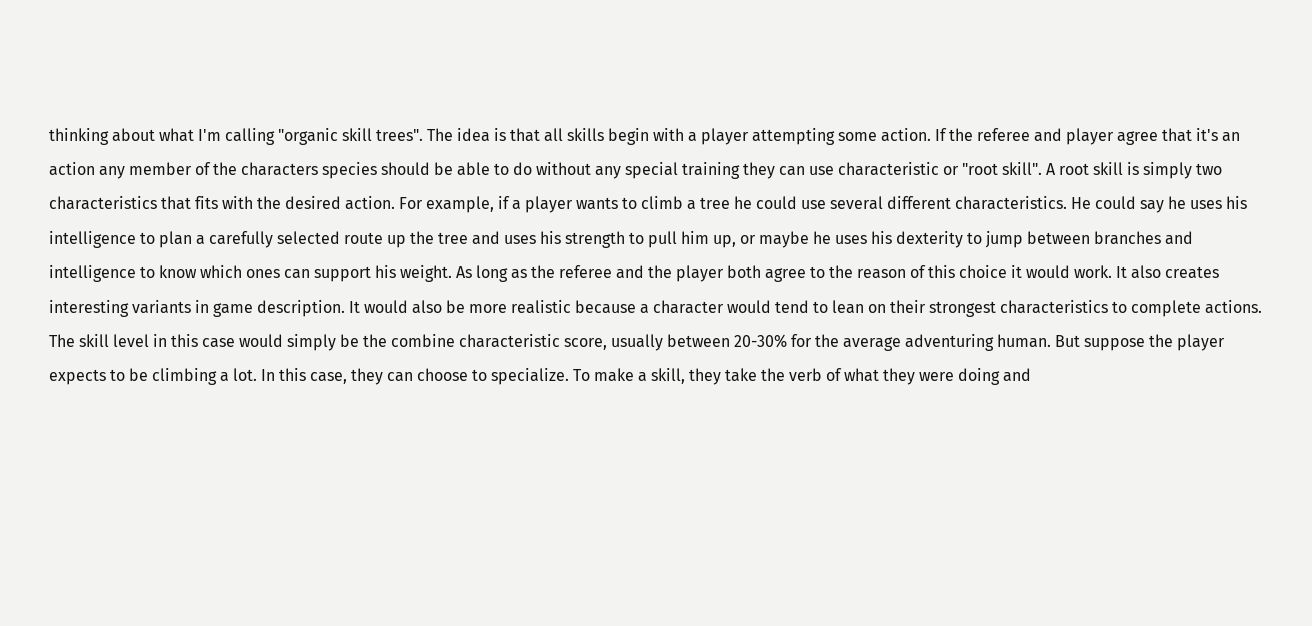thinking about what I'm calling "organic skill trees". The idea is that all skills begin with a player attempting some action. If the referee and player agree that it's an action any member of the characters species should be able to do without any special training they can use characteristic or "root skill". A root skill is simply two characteristics that fits with the desired action. For example, if a player wants to climb a tree he could use several different characteristics. He could say he uses his intelligence to plan a carefully selected route up the tree and uses his strength to pull him up, or maybe he uses his dexterity to jump between branches and intelligence to know which ones can support his weight. As long as the referee and the player both agree to the reason of this choice it would work. It also creates interesting variants in game description. It would also be more realistic because a character would tend to lean on their strongest characteristics to complete actions. The skill level in this case would simply be the combine characteristic score, usually between 20-30% for the average adventuring human. But suppose the player expects to be climbing a lot. In this case, they can choose to specialize. To make a skill, they take the verb of what they were doing and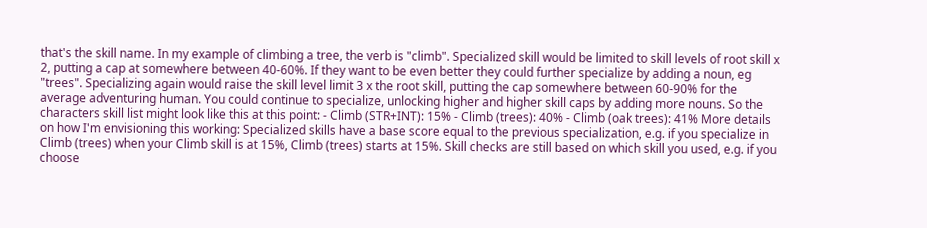that's the skill name. In my example of climbing a tree, the verb is "climb". Specialized skill would be limited to skill levels of root skill x 2, putting a cap at somewhere between 40-60%. If they want to be even better they could further specialize by adding a noun, eg "trees". Specializing again would raise the skill level limit 3 x the root skill, putting the cap somewhere between 60-90% for the average adventuring human. You could continue to specialize, unlocking higher and higher skill caps by adding more nouns. So the characters skill list might look like this at this point: - Climb (STR+INT): 15% - Climb (trees): 40% - Climb (oak trees): 41% More details on how I'm envisioning this working: Specialized skills have a base score equal to the previous specialization, e.g. if you specialize in Climb (trees) when your Climb skill is at 15%, Climb (trees) starts at 15%. Skill checks are still based on which skill you used, e.g. if you choose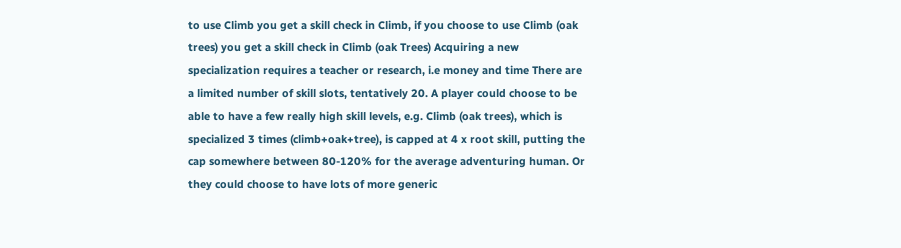to use Climb you get a skill check in Climb, if you choose to use Climb (oak trees) you get a skill check in Climb (oak Trees) Acquiring a new specialization requires a teacher or research, i.e money and time There are a limited number of skill slots, tentatively 20. A player could choose to be able to have a few really high skill levels, e.g. Climb (oak trees), which is specialized 3 times (climb+oak+tree), is capped at 4 x root skill, putting the cap somewhere between 80-120% for the average adventuring human. Or they could choose to have lots of more generic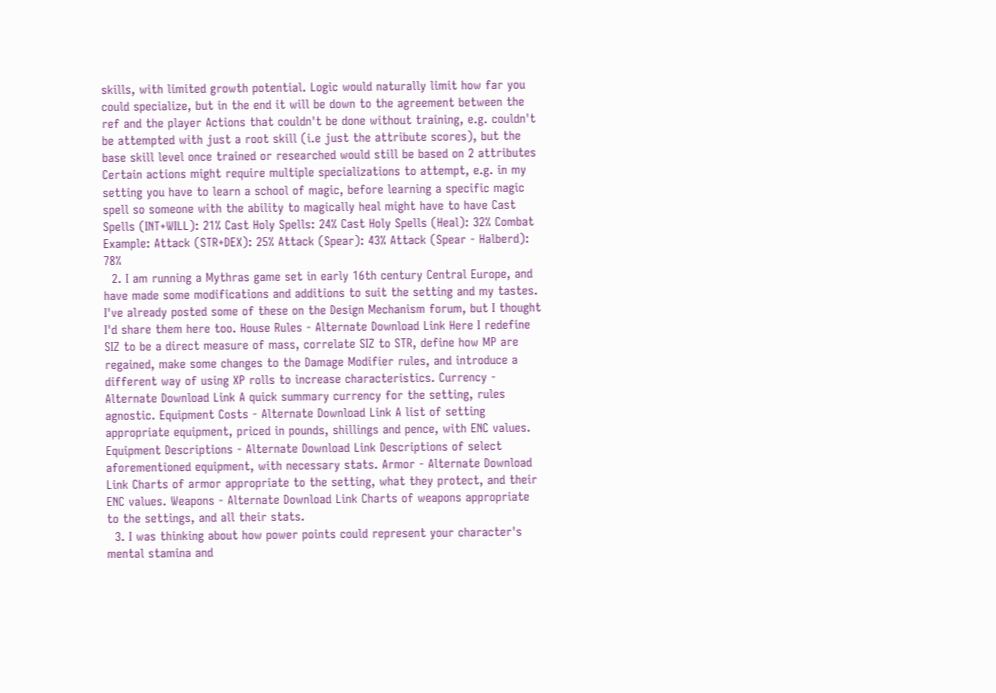skills, with limited growth potential. Logic would naturally limit how far you could specialize, but in the end it will be down to the agreement between the ref and the player Actions that couldn't be done without training, e.g. couldn't be attempted with just a root skill (i.e just the attribute scores), but the base skill level once trained or researched would still be based on 2 attributes Certain actions might require multiple specializations to attempt, e.g. in my setting you have to learn a school of magic, before learning a specific magic spell so someone with the ability to magically heal might have to have Cast Spells (INT+WILL): 21% Cast Holy Spells: 24% Cast Holy Spells (Heal): 32% Combat Example: Attack (STR+DEX): 25% Attack (Spear): 43% Attack (Spear - Halberd): 78%
  2. I am running a Mythras game set in early 16th century Central Europe, and have made some modifications and additions to suit the setting and my tastes. I've already posted some of these on the Design Mechanism forum, but I thought I'd share them here too. House Rules - Alternate Download Link Here I redefine SIZ to be a direct measure of mass, correlate SIZ to STR, define how MP are regained, make some changes to the Damage Modifier rules, and introduce a different way of using XP rolls to increase characteristics. Currency - Alternate Download Link A quick summary currency for the setting, rules agnostic. Equipment Costs - Alternate Download Link A list of setting appropriate equipment, priced in pounds, shillings and pence, with ENC values. Equipment Descriptions - Alternate Download Link Descriptions of select aforementioned equipment, with necessary stats. Armor - Alternate Download Link Charts of armor appropriate to the setting, what they protect, and their ENC values. Weapons - Alternate Download Link Charts of weapons appropriate to the settings, and all their stats.
  3. I was thinking about how power points could represent your character's mental stamina and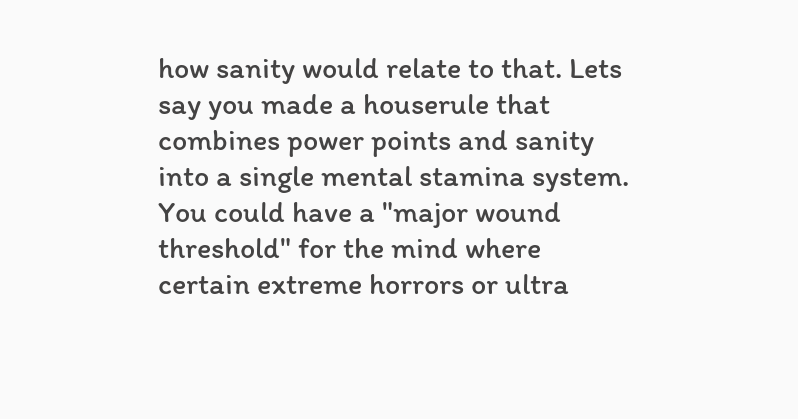how sanity would relate to that. Lets say you made a houserule that combines power points and sanity into a single mental stamina system. You could have a "major wound threshold" for the mind where certain extreme horrors or ultra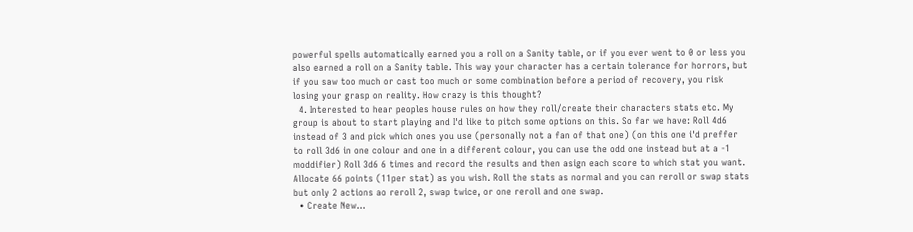powerful spells automatically earned you a roll on a Sanity table, or if you ever went to 0 or less you also earned a roll on a Sanity table. This way your character has a certain tolerance for horrors, but if you saw too much or cast too much or some combination before a period of recovery, you risk losing your grasp on reality. How crazy is this thought?
  4. Interested to hear peoples house rules on how they roll/create their characters stats etc. My group is about to start playing and I'd like to pitch some options on this. So far we have: Roll 4d6 instead of 3 and pick which ones you use (personally not a fan of that one) (on this one i'd preffer to roll 3d6 in one colour and one in a different colour, you can use the odd one instead but at a -1 moddifier) Roll 3d6 6 times and record the results and then asign each score to which stat you want. Allocate 66 points (11per stat) as you wish. Roll the stats as normal and you can reroll or swap stats but only 2 actions ao reroll 2, swap twice, or one reroll and one swap.
  • Create New...